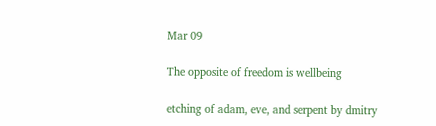Mar 09

The opposite of freedom is wellbeing

etching of adam, eve, and serpent by dmitry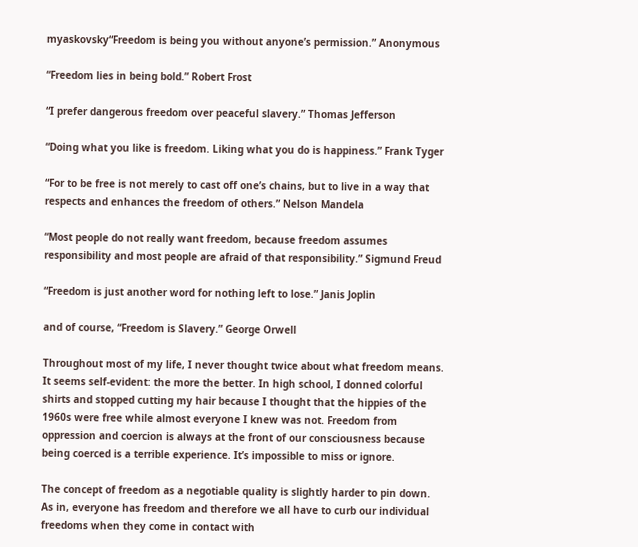myaskovsky“Freedom is being you without anyone’s permission.” Anonymous

“Freedom lies in being bold.” Robert Frost

“I prefer dangerous freedom over peaceful slavery.” Thomas Jefferson

“Doing what you like is freedom. Liking what you do is happiness.” Frank Tyger

“For to be free is not merely to cast off one’s chains, but to live in a way that respects and enhances the freedom of others.” Nelson Mandela

“Most people do not really want freedom, because freedom assumes responsibility and most people are afraid of that responsibility.” Sigmund Freud

“Freedom is just another word for nothing left to lose.” Janis Joplin

and of course, “Freedom is Slavery.” George Orwell

Throughout most of my life, I never thought twice about what freedom means. It seems self-evident: the more the better. In high school, I donned colorful shirts and stopped cutting my hair because I thought that the hippies of the 1960s were free while almost everyone I knew was not. Freedom from oppression and coercion is always at the front of our consciousness because being coerced is a terrible experience. It’s impossible to miss or ignore.

The concept of freedom as a negotiable quality is slightly harder to pin down. As in, everyone has freedom and therefore we all have to curb our individual freedoms when they come in contact with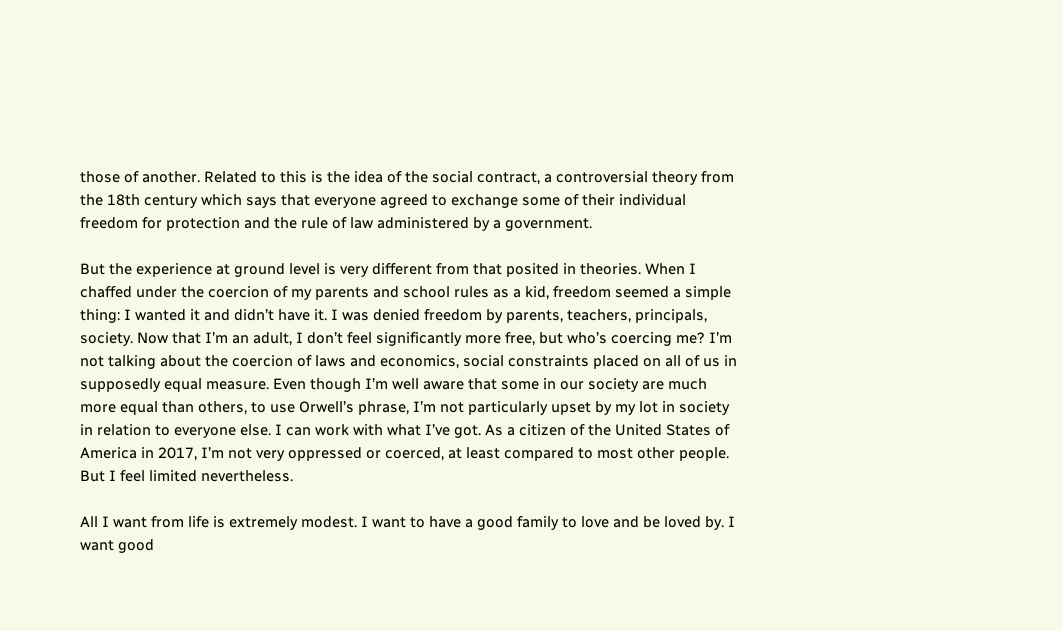those of another. Related to this is the idea of the social contract, a controversial theory from the 18th century which says that everyone agreed to exchange some of their individual freedom for protection and the rule of law administered by a government.

But the experience at ground level is very different from that posited in theories. When I chaffed under the coercion of my parents and school rules as a kid, freedom seemed a simple thing: I wanted it and didn’t have it. I was denied freedom by parents, teachers, principals, society. Now that I’m an adult, I don’t feel significantly more free, but who’s coercing me? I’m not talking about the coercion of laws and economics, social constraints placed on all of us in supposedly equal measure. Even though I’m well aware that some in our society are much more equal than others, to use Orwell’s phrase, I’m not particularly upset by my lot in society in relation to everyone else. I can work with what I’ve got. As a citizen of the United States of America in 2017, I’m not very oppressed or coerced, at least compared to most other people. But I feel limited nevertheless.

All I want from life is extremely modest. I want to have a good family to love and be loved by. I want good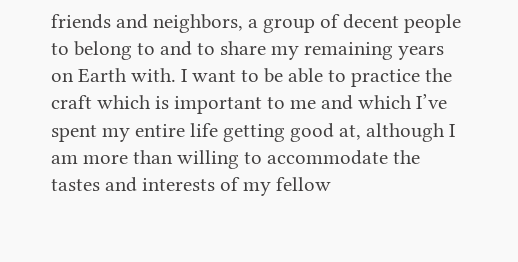friends and neighbors, a group of decent people to belong to and to share my remaining years on Earth with. I want to be able to practice the craft which is important to me and which I’ve spent my entire life getting good at, although I am more than willing to accommodate the tastes and interests of my fellow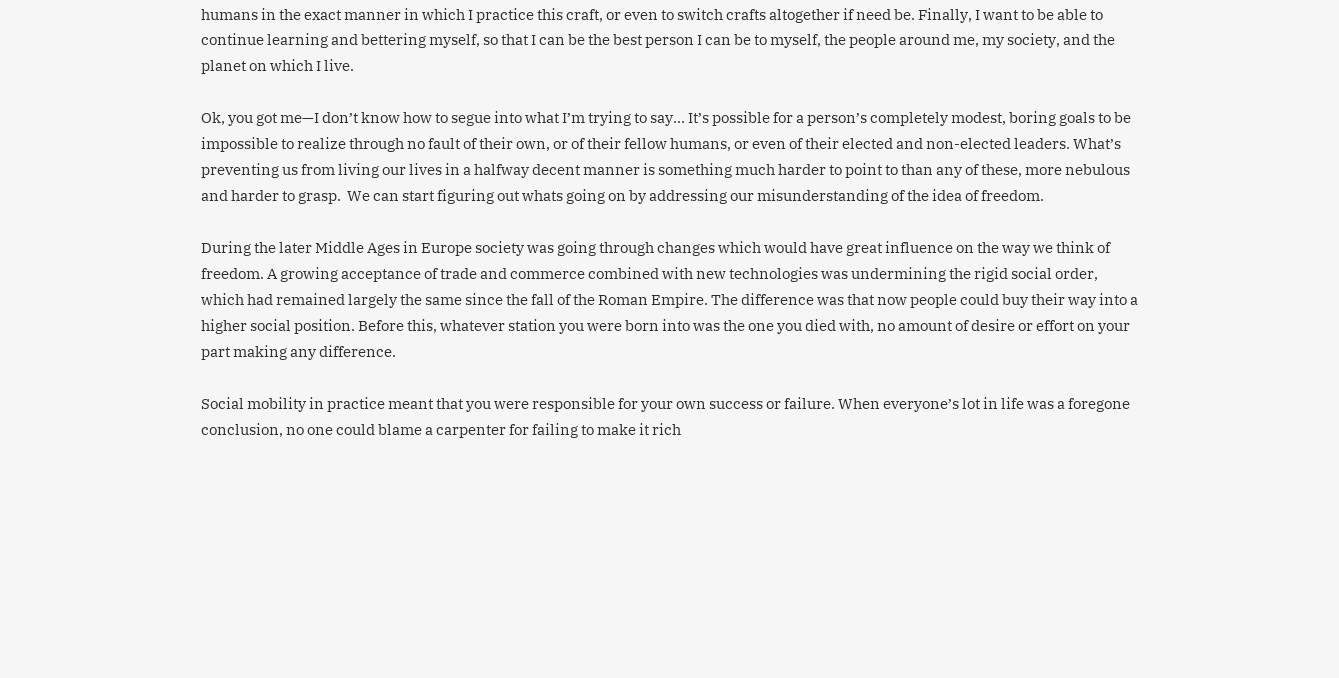humans in the exact manner in which I practice this craft, or even to switch crafts altogether if need be. Finally, I want to be able to continue learning and bettering myself, so that I can be the best person I can be to myself, the people around me, my society, and the planet on which I live.

Ok, you got me—I don’t know how to segue into what I’m trying to say… It’s possible for a person’s completely modest, boring goals to be impossible to realize through no fault of their own, or of their fellow humans, or even of their elected and non-elected leaders. What’s preventing us from living our lives in a halfway decent manner is something much harder to point to than any of these, more nebulous and harder to grasp.  We can start figuring out whats going on by addressing our misunderstanding of the idea of freedom.

During the later Middle Ages in Europe society was going through changes which would have great influence on the way we think of freedom. A growing acceptance of trade and commerce combined with new technologies was undermining the rigid social order, which had remained largely the same since the fall of the Roman Empire. The difference was that now people could buy their way into a higher social position. Before this, whatever station you were born into was the one you died with, no amount of desire or effort on your part making any difference.

Social mobility in practice meant that you were responsible for your own success or failure. When everyone’s lot in life was a foregone conclusion, no one could blame a carpenter for failing to make it rich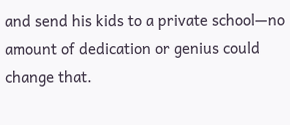and send his kids to a private school—no amount of dedication or genius could change that.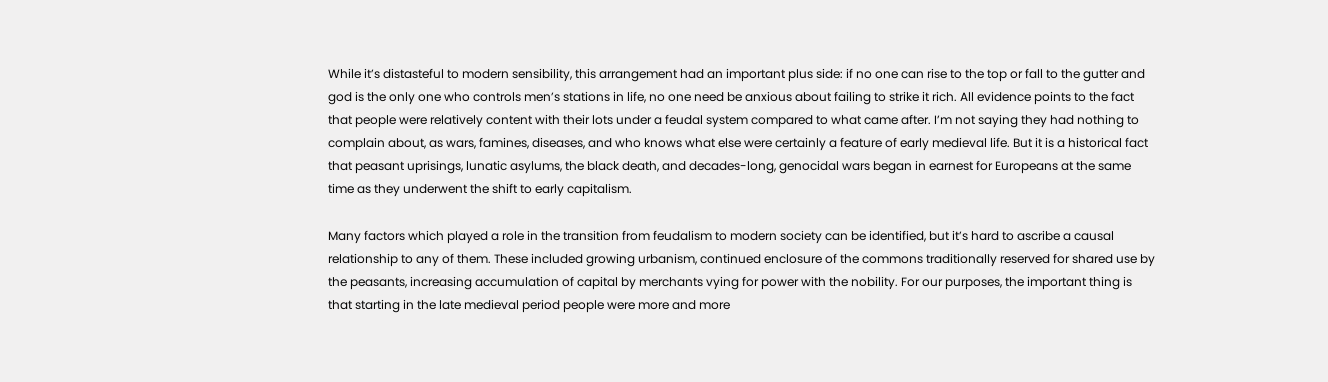While it’s distasteful to modern sensibility, this arrangement had an important plus side: if no one can rise to the top or fall to the gutter and god is the only one who controls men’s stations in life, no one need be anxious about failing to strike it rich. All evidence points to the fact that people were relatively content with their lots under a feudal system compared to what came after. I’m not saying they had nothing to complain about, as wars, famines, diseases, and who knows what else were certainly a feature of early medieval life. But it is a historical fact that peasant uprisings, lunatic asylums, the black death, and decades-long, genocidal wars began in earnest for Europeans at the same time as they underwent the shift to early capitalism.

Many factors which played a role in the transition from feudalism to modern society can be identified, but it’s hard to ascribe a causal relationship to any of them. These included growing urbanism, continued enclosure of the commons traditionally reserved for shared use by the peasants, increasing accumulation of capital by merchants vying for power with the nobility. For our purposes, the important thing is that starting in the late medieval period people were more and more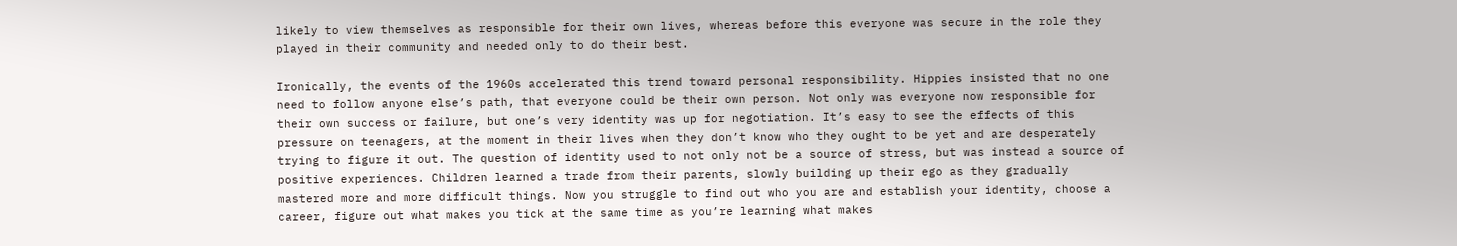likely to view themselves as responsible for their own lives, whereas before this everyone was secure in the role they played in their community and needed only to do their best.

Ironically, the events of the 1960s accelerated this trend toward personal responsibility. Hippies insisted that no one need to follow anyone else’s path, that everyone could be their own person. Not only was everyone now responsible for their own success or failure, but one’s very identity was up for negotiation. It’s easy to see the effects of this pressure on teenagers, at the moment in their lives when they don’t know who they ought to be yet and are desperately trying to figure it out. The question of identity used to not only not be a source of stress, but was instead a source of positive experiences. Children learned a trade from their parents, slowly building up their ego as they gradually mastered more and more difficult things. Now you struggle to find out who you are and establish your identity, choose a career, figure out what makes you tick at the same time as you’re learning what makes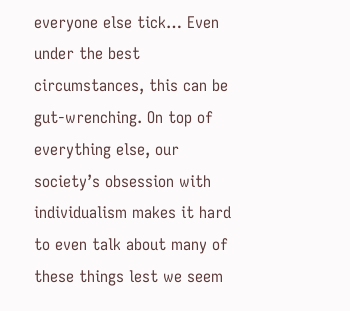everyone else tick… Even under the best circumstances, this can be gut-wrenching. On top of everything else, our society’s obsession with individualism makes it hard to even talk about many of these things lest we seem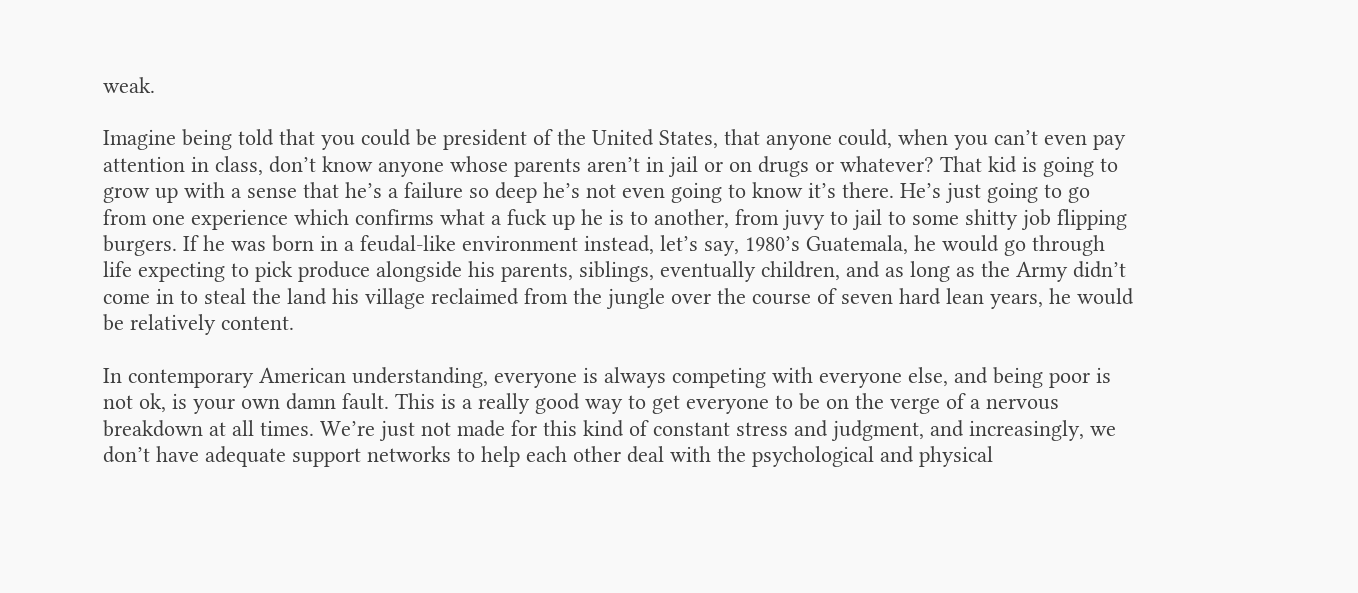weak.

Imagine being told that you could be president of the United States, that anyone could, when you can’t even pay attention in class, don’t know anyone whose parents aren’t in jail or on drugs or whatever? That kid is going to grow up with a sense that he’s a failure so deep he’s not even going to know it’s there. He’s just going to go from one experience which confirms what a fuck up he is to another, from juvy to jail to some shitty job flipping burgers. If he was born in a feudal-like environment instead, let’s say, 1980’s Guatemala, he would go through life expecting to pick produce alongside his parents, siblings, eventually children, and as long as the Army didn’t come in to steal the land his village reclaimed from the jungle over the course of seven hard lean years, he would be relatively content.

In contemporary American understanding, everyone is always competing with everyone else, and being poor is not ok, is your own damn fault. This is a really good way to get everyone to be on the verge of a nervous breakdown at all times. We’re just not made for this kind of constant stress and judgment, and increasingly, we don’t have adequate support networks to help each other deal with the psychological and physical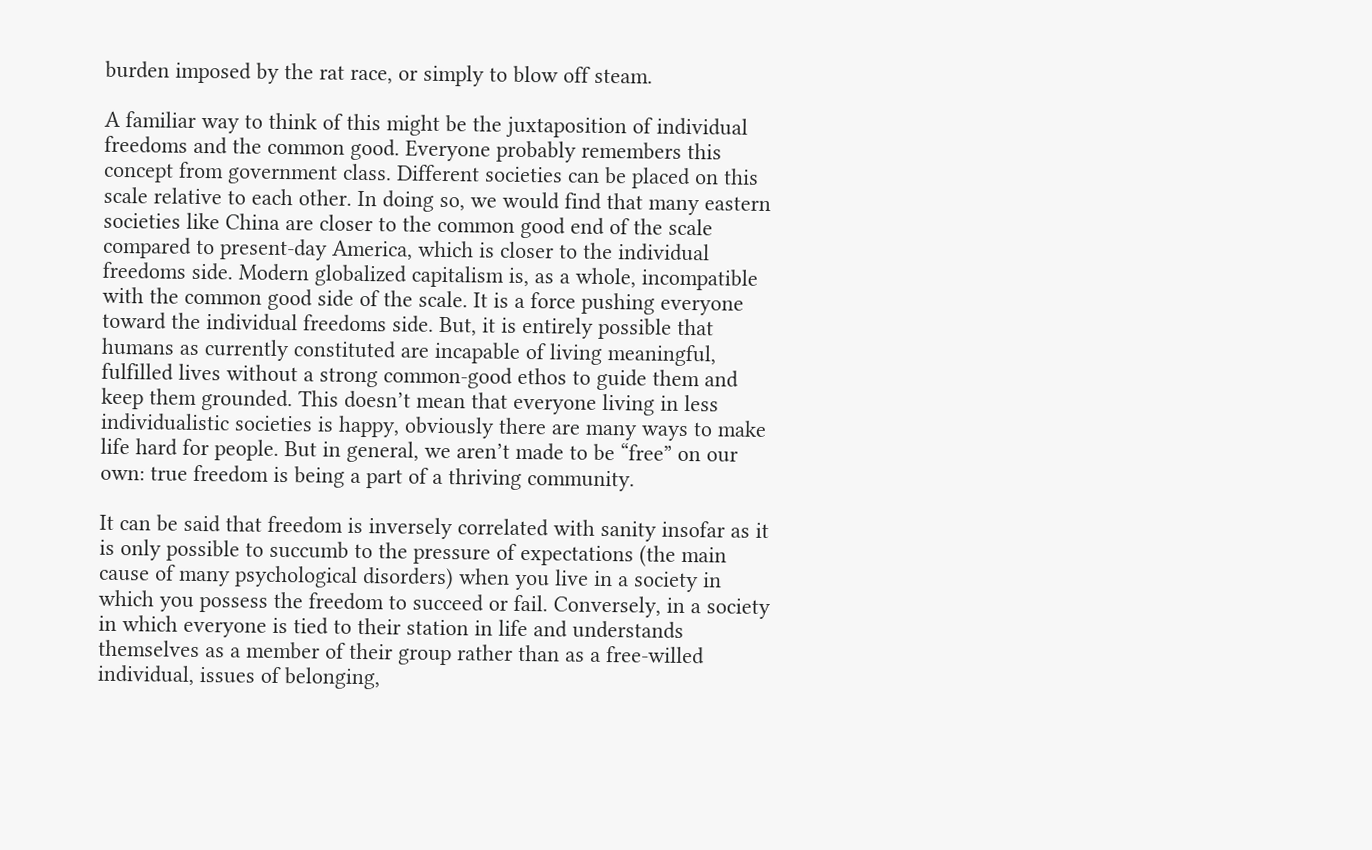burden imposed by the rat race, or simply to blow off steam.

A familiar way to think of this might be the juxtaposition of individual freedoms and the common good. Everyone probably remembers this concept from government class. Different societies can be placed on this scale relative to each other. In doing so, we would find that many eastern societies like China are closer to the common good end of the scale compared to present-day America, which is closer to the individual freedoms side. Modern globalized capitalism is, as a whole, incompatible with the common good side of the scale. It is a force pushing everyone toward the individual freedoms side. But, it is entirely possible that humans as currently constituted are incapable of living meaningful, fulfilled lives without a strong common-good ethos to guide them and keep them grounded. This doesn’t mean that everyone living in less individualistic societies is happy, obviously there are many ways to make life hard for people. But in general, we aren’t made to be “free” on our own: true freedom is being a part of a thriving community.

It can be said that freedom is inversely correlated with sanity insofar as it is only possible to succumb to the pressure of expectations (the main cause of many psychological disorders) when you live in a society in which you possess the freedom to succeed or fail. Conversely, in a society in which everyone is tied to their station in life and understands themselves as a member of their group rather than as a free-willed individual, issues of belonging,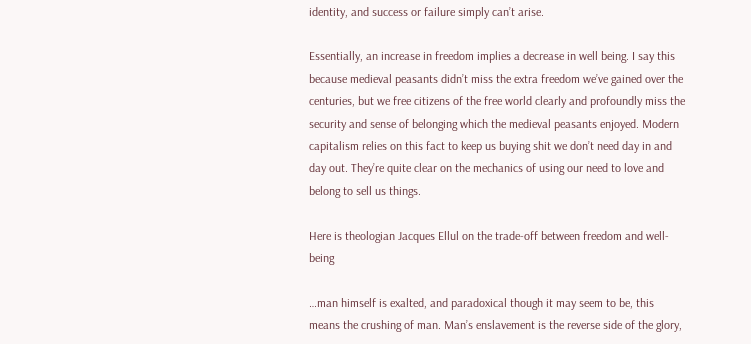identity, and success or failure simply can’t arise.

Essentially, an increase in freedom implies a decrease in well being. I say this because medieval peasants didn’t miss the extra freedom we’ve gained over the centuries, but we free citizens of the free world clearly and profoundly miss the security and sense of belonging which the medieval peasants enjoyed. Modern capitalism relies on this fact to keep us buying shit we don’t need day in and day out. They’re quite clear on the mechanics of using our need to love and belong to sell us things.

Here is theologian Jacques Ellul on the trade-off between freedom and well-being

…man himself is exalted, and paradoxical though it may seem to be, this means the crushing of man. Man’s enslavement is the reverse side of the glory,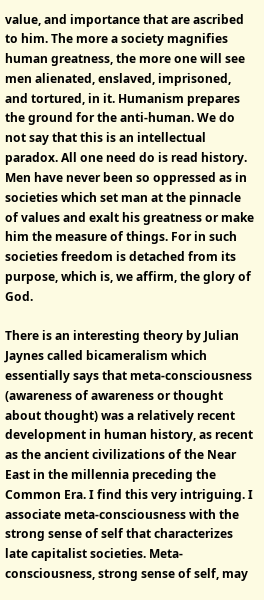value, and importance that are ascribed to him. The more a society magnifies human greatness, the more one will see men alienated, enslaved, imprisoned, and tortured, in it. Humanism prepares the ground for the anti-human. We do not say that this is an intellectual paradox. All one need do is read history. Men have never been so oppressed as in societies which set man at the pinnacle of values and exalt his greatness or make him the measure of things. For in such societies freedom is detached from its purpose, which is, we affirm, the glory of God.

There is an interesting theory by Julian Jaynes called bicameralism which essentially says that meta-consciousness (awareness of awareness or thought about thought) was a relatively recent development in human history, as recent as the ancient civilizations of the Near East in the millennia preceding the Common Era. I find this very intriguing. I associate meta-consciousness with the strong sense of self that characterizes late capitalist societies. Meta-consciousness, strong sense of self, may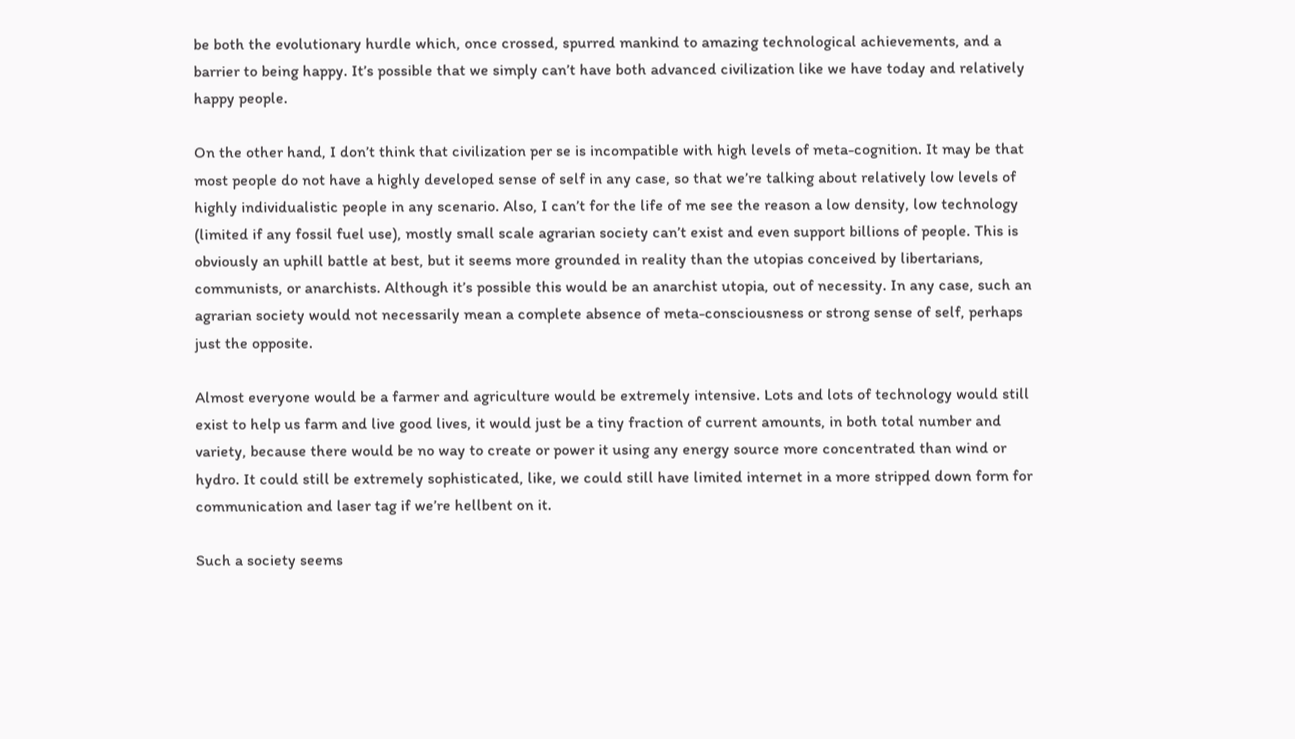be both the evolutionary hurdle which, once crossed, spurred mankind to amazing technological achievements, and a barrier to being happy. It’s possible that we simply can’t have both advanced civilization like we have today and relatively happy people.

On the other hand, I don’t think that civilization per se is incompatible with high levels of meta-cognition. It may be that most people do not have a highly developed sense of self in any case, so that we’re talking about relatively low levels of highly individualistic people in any scenario. Also, I can’t for the life of me see the reason a low density, low technology (limited if any fossil fuel use), mostly small scale agrarian society can’t exist and even support billions of people. This is obviously an uphill battle at best, but it seems more grounded in reality than the utopias conceived by libertarians, communists, or anarchists. Although it’s possible this would be an anarchist utopia, out of necessity. In any case, such an agrarian society would not necessarily mean a complete absence of meta-consciousness or strong sense of self, perhaps just the opposite.

Almost everyone would be a farmer and agriculture would be extremely intensive. Lots and lots of technology would still exist to help us farm and live good lives, it would just be a tiny fraction of current amounts, in both total number and variety, because there would be no way to create or power it using any energy source more concentrated than wind or hydro. It could still be extremely sophisticated, like, we could still have limited internet in a more stripped down form for communication and laser tag if we’re hellbent on it.

Such a society seems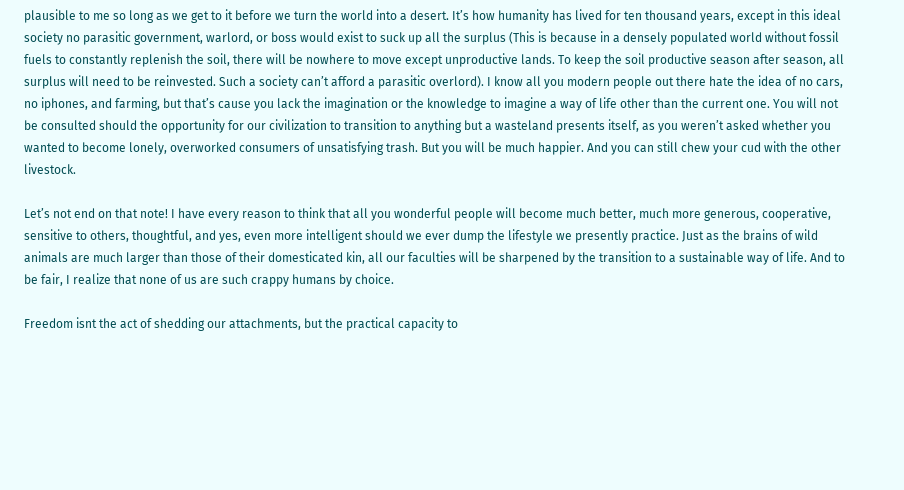plausible to me so long as we get to it before we turn the world into a desert. It’s how humanity has lived for ten thousand years, except in this ideal society no parasitic government, warlord, or boss would exist to suck up all the surplus (This is because in a densely populated world without fossil fuels to constantly replenish the soil, there will be nowhere to move except unproductive lands. To keep the soil productive season after season, all surplus will need to be reinvested. Such a society can’t afford a parasitic overlord). I know all you modern people out there hate the idea of no cars, no iphones, and farming, but that’s cause you lack the imagination or the knowledge to imagine a way of life other than the current one. You will not be consulted should the opportunity for our civilization to transition to anything but a wasteland presents itself, as you weren’t asked whether you wanted to become lonely, overworked consumers of unsatisfying trash. But you will be much happier. And you can still chew your cud with the other livestock.

Let’s not end on that note! I have every reason to think that all you wonderful people will become much better, much more generous, cooperative, sensitive to others, thoughtful, and yes, even more intelligent should we ever dump the lifestyle we presently practice. Just as the brains of wild animals are much larger than those of their domesticated kin, all our faculties will be sharpened by the transition to a sustainable way of life. And to be fair, I realize that none of us are such crappy humans by choice.

Freedom isnt the act of shedding our attachments, but the practical capacity to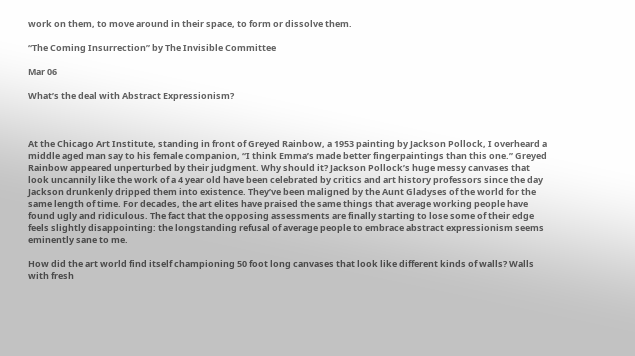work on them, to move around in their space, to form or dissolve them.

“The Coming Insurrection” by The Invisible Committee

Mar 06

What’s the deal with Abstract Expressionism?



At the Chicago Art Institute, standing in front of Greyed Rainbow, a 1953 painting by Jackson Pollock, I overheard a middle aged man say to his female companion, “I think Emma’s made better fingerpaintings than this one.” Greyed Rainbow appeared unperturbed by their judgment. Why should it? Jackson Pollock’s huge messy canvases that look uncannily like the work of a 4 year old have been celebrated by critics and art history professors since the day Jackson drunkenly dripped them into existence. They’ve been maligned by the Aunt Gladyses of the world for the same length of time. For decades, the art elites have praised the same things that average working people have found ugly and ridiculous. The fact that the opposing assessments are finally starting to lose some of their edge feels slightly disappointing: the longstanding refusal of average people to embrace abstract expressionism seems eminently sane to me.

How did the art world find itself championing 50 foot long canvases that look like different kinds of walls? Walls with fresh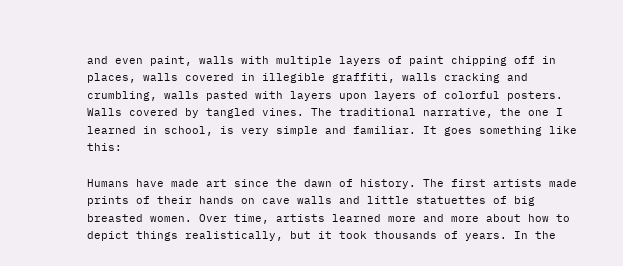and even paint, walls with multiple layers of paint chipping off in places, walls covered in illegible graffiti, walls cracking and crumbling, walls pasted with layers upon layers of colorful posters. Walls covered by tangled vines. The traditional narrative, the one I learned in school, is very simple and familiar. It goes something like this:

Humans have made art since the dawn of history. The first artists made prints of their hands on cave walls and little statuettes of big breasted women. Over time, artists learned more and more about how to depict things realistically, but it took thousands of years. In the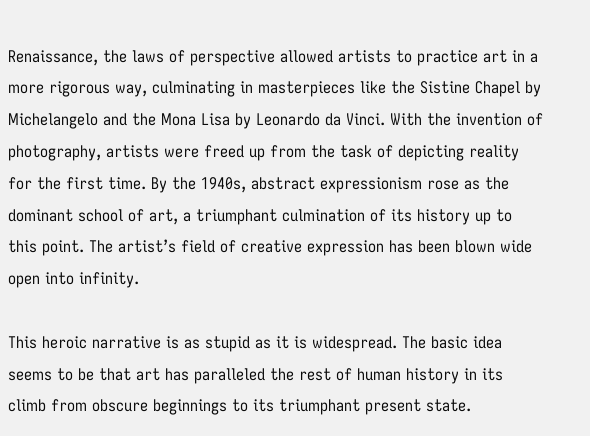Renaissance, the laws of perspective allowed artists to practice art in a more rigorous way, culminating in masterpieces like the Sistine Chapel by Michelangelo and the Mona Lisa by Leonardo da Vinci. With the invention of photography, artists were freed up from the task of depicting reality for the first time. By the 1940s, abstract expressionism rose as the dominant school of art, a triumphant culmination of its history up to this point. The artist’s field of creative expression has been blown wide open into infinity.

This heroic narrative is as stupid as it is widespread. The basic idea seems to be that art has paralleled the rest of human history in its climb from obscure beginnings to its triumphant present state.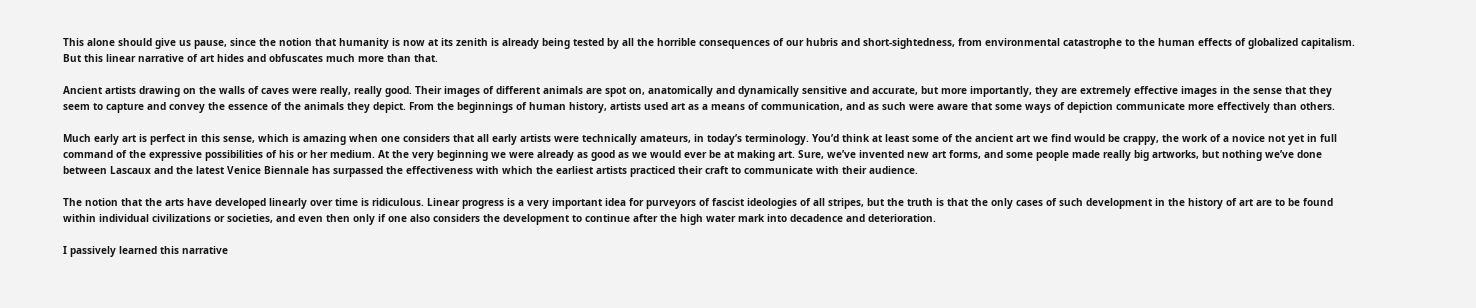This alone should give us pause, since the notion that humanity is now at its zenith is already being tested by all the horrible consequences of our hubris and short-sightedness, from environmental catastrophe to the human effects of globalized capitalism. But this linear narrative of art hides and obfuscates much more than that.

Ancient artists drawing on the walls of caves were really, really good. Their images of different animals are spot on, anatomically and dynamically sensitive and accurate, but more importantly, they are extremely effective images in the sense that they seem to capture and convey the essence of the animals they depict. From the beginnings of human history, artists used art as a means of communication, and as such were aware that some ways of depiction communicate more effectively than others.

Much early art is perfect in this sense, which is amazing when one considers that all early artists were technically amateurs, in today’s terminology. You’d think at least some of the ancient art we find would be crappy, the work of a novice not yet in full command of the expressive possibilities of his or her medium. At the very beginning we were already as good as we would ever be at making art. Sure, we’ve invented new art forms, and some people made really big artworks, but nothing we’ve done between Lascaux and the latest Venice Biennale has surpassed the effectiveness with which the earliest artists practiced their craft to communicate with their audience.

The notion that the arts have developed linearly over time is ridiculous. Linear progress is a very important idea for purveyors of fascist ideologies of all stripes, but the truth is that the only cases of such development in the history of art are to be found within individual civilizations or societies, and even then only if one also considers the development to continue after the high water mark into decadence and deterioration.

I passively learned this narrative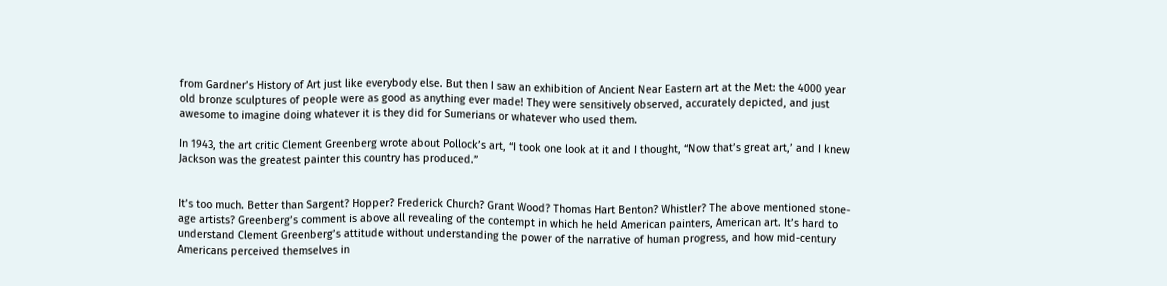from Gardner’s History of Art just like everybody else. But then I saw an exhibition of Ancient Near Eastern art at the Met: the 4000 year old bronze sculptures of people were as good as anything ever made! They were sensitively observed, accurately depicted, and just awesome to imagine doing whatever it is they did for Sumerians or whatever who used them.

In 1943, the art critic Clement Greenberg wrote about Pollock’s art, “I took one look at it and I thought, “Now that’s great art,’ and I knew Jackson was the greatest painter this country has produced.”


It’s too much. Better than Sargent? Hopper? Frederick Church? Grant Wood? Thomas Hart Benton? Whistler? The above mentioned stone-age artists? Greenberg’s comment is above all revealing of the contempt in which he held American painters, American art. It’s hard to understand Clement Greenberg’s attitude without understanding the power of the narrative of human progress, and how mid-century Americans perceived themselves in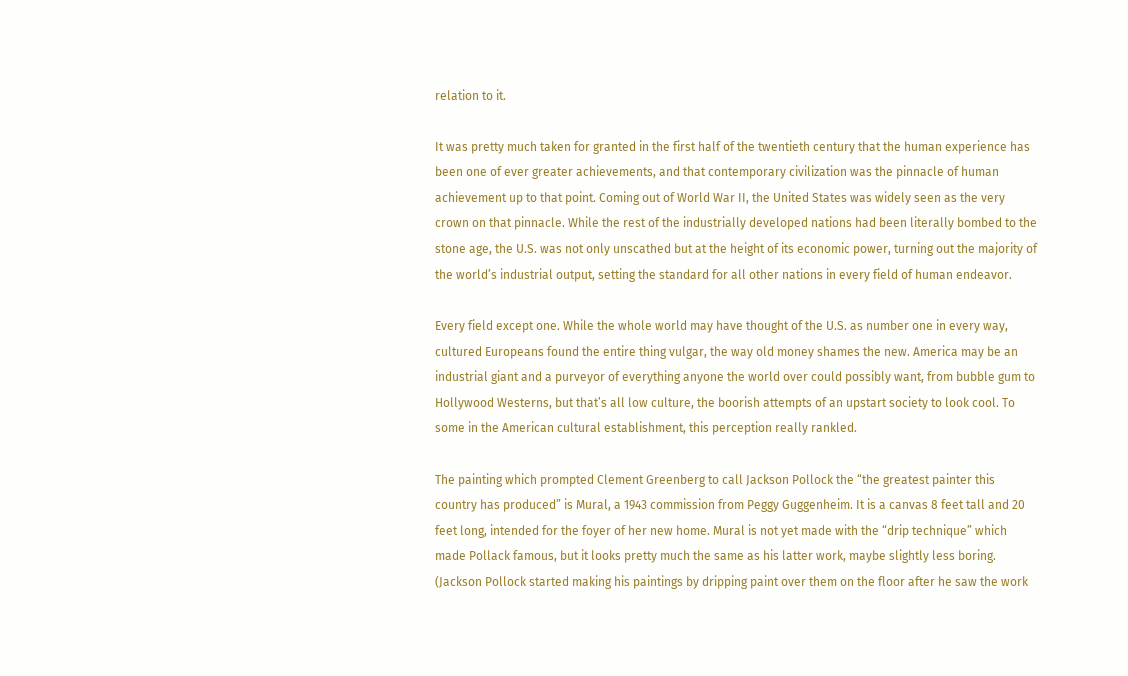relation to it.

It was pretty much taken for granted in the first half of the twentieth century that the human experience has been one of ever greater achievements, and that contemporary civilization was the pinnacle of human achievement up to that point. Coming out of World War II, the United States was widely seen as the very crown on that pinnacle. While the rest of the industrially developed nations had been literally bombed to the stone age, the U.S. was not only unscathed but at the height of its economic power, turning out the majority of the world’s industrial output, setting the standard for all other nations in every field of human endeavor.

Every field except one. While the whole world may have thought of the U.S. as number one in every way, cultured Europeans found the entire thing vulgar, the way old money shames the new. America may be an industrial giant and a purveyor of everything anyone the world over could possibly want, from bubble gum to Hollywood Westerns, but that’s all low culture, the boorish attempts of an upstart society to look cool. To some in the American cultural establishment, this perception really rankled.

The painting which prompted Clement Greenberg to call Jackson Pollock the “the greatest painter this country has produced” is Mural, a 1943 commission from Peggy Guggenheim. It is a canvas 8 feet tall and 20 feet long, intended for the foyer of her new home. Mural is not yet made with the “drip technique” which made Pollack famous, but it looks pretty much the same as his latter work, maybe slightly less boring. (Jackson Pollock started making his paintings by dripping paint over them on the floor after he saw the work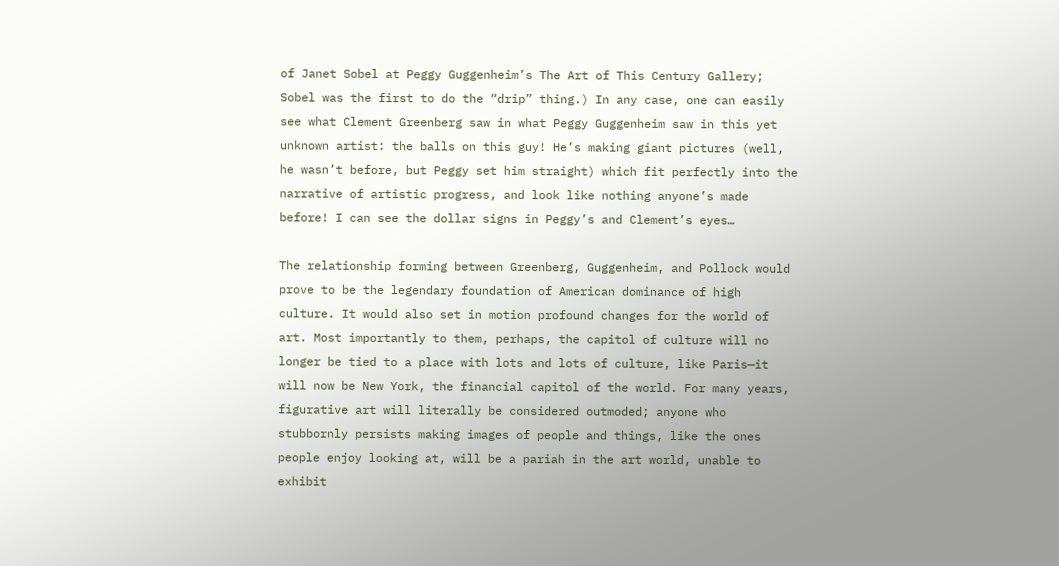of Janet Sobel at Peggy Guggenheim’s The Art of This Century Gallery; Sobel was the first to do the “drip” thing.) In any case, one can easily see what Clement Greenberg saw in what Peggy Guggenheim saw in this yet unknown artist: the balls on this guy! He’s making giant pictures (well, he wasn’t before, but Peggy set him straight) which fit perfectly into the narrative of artistic progress, and look like nothing anyone’s made before! I can see the dollar signs in Peggy’s and Clement’s eyes…

The relationship forming between Greenberg, Guggenheim, and Pollock would prove to be the legendary foundation of American dominance of high culture. It would also set in motion profound changes for the world of art. Most importantly to them, perhaps, the capitol of culture will no longer be tied to a place with lots and lots of culture, like Paris—it will now be New York, the financial capitol of the world. For many years, figurative art will literally be considered outmoded; anyone who stubbornly persists making images of people and things, like the ones people enjoy looking at, will be a pariah in the art world, unable to exhibit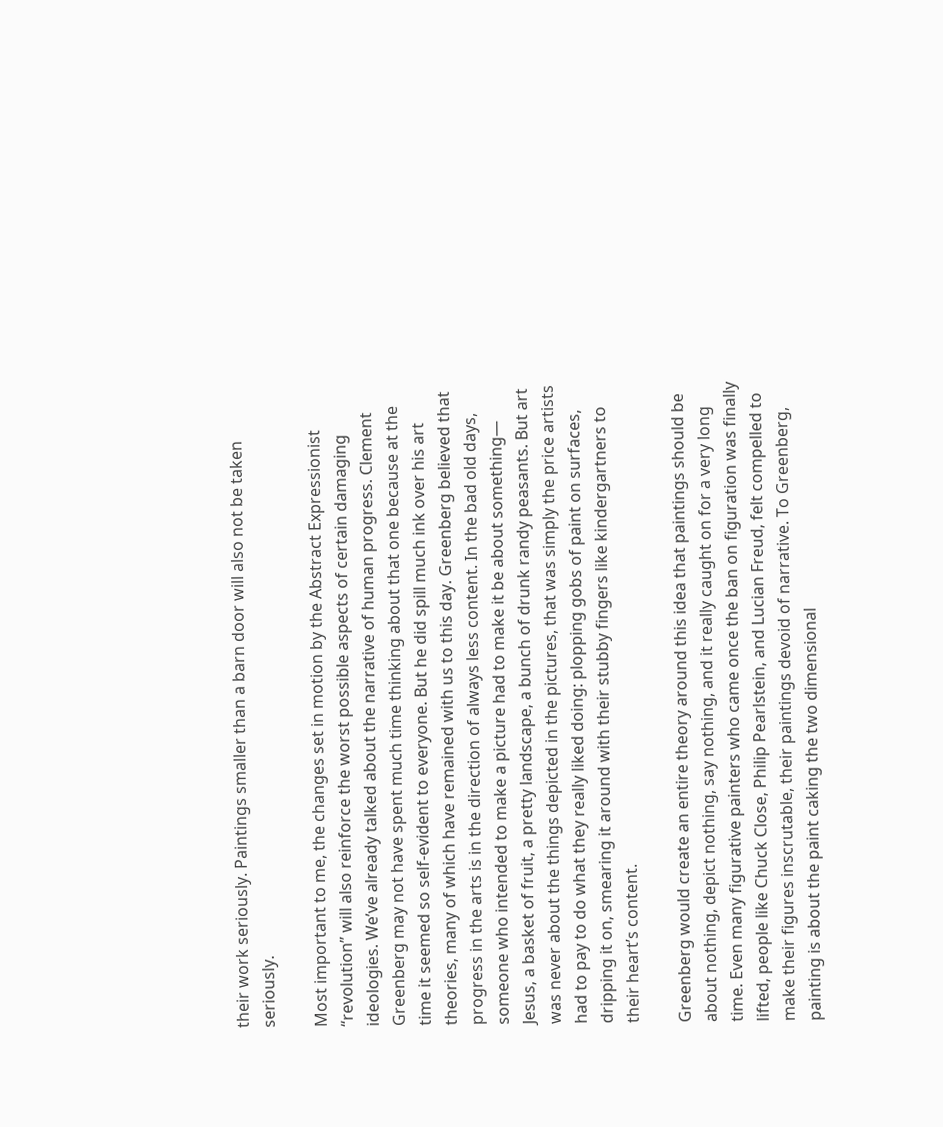their work seriously. Paintings smaller than a barn door will also not be taken seriously.

Most important to me, the changes set in motion by the Abstract Expressionist “revolution” will also reinforce the worst possible aspects of certain damaging ideologies. We’ve already talked about the narrative of human progress. Clement Greenberg may not have spent much time thinking about that one because at the time it seemed so self-evident to everyone. But he did spill much ink over his art theories, many of which have remained with us to this day. Greenberg believed that progress in the arts is in the direction of always less content. In the bad old days, someone who intended to make a picture had to make it be about something— Jesus, a basket of fruit, a pretty landscape, a bunch of drunk randy peasants. But art was never about the things depicted in the pictures, that was simply the price artists had to pay to do what they really liked doing: plopping gobs of paint on surfaces, dripping it on, smearing it around with their stubby fingers like kindergartners to their heart’s content.

Greenberg would create an entire theory around this idea that paintings should be about nothing, depict nothing, say nothing, and it really caught on for a very long time. Even many figurative painters who came once the ban on figuration was finally lifted, people like Chuck Close, Philip Pearlstein, and Lucian Freud, felt compelled to make their figures inscrutable, their paintings devoid of narrative. To Greenberg, painting is about the paint caking the two dimensional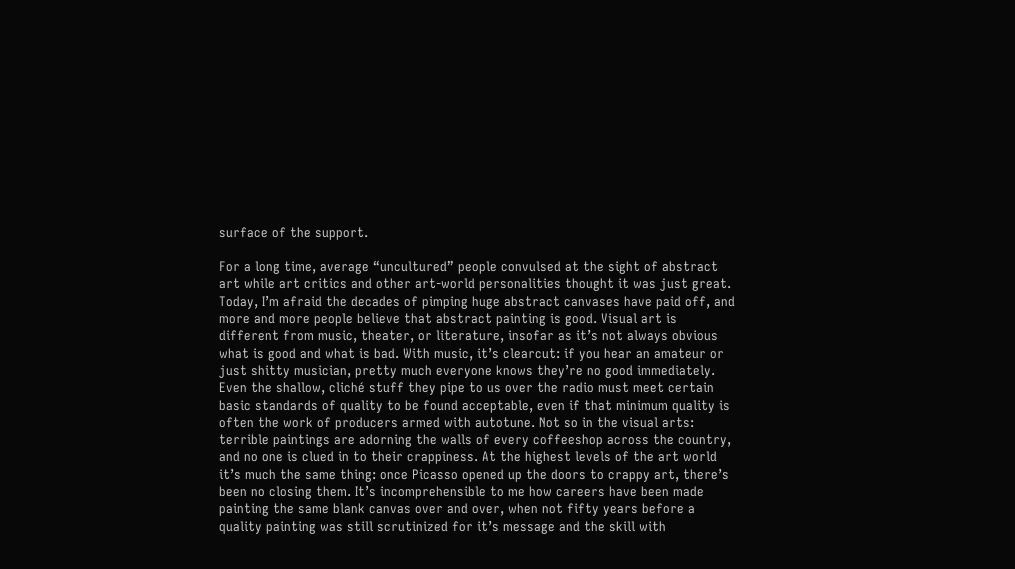surface of the support.

For a long time, average “uncultured” people convulsed at the sight of abstract art while art critics and other art-world personalities thought it was just great. Today, I’m afraid the decades of pimping huge abstract canvases have paid off, and more and more people believe that abstract painting is good. Visual art is different from music, theater, or literature, insofar as it’s not always obvious what is good and what is bad. With music, it’s clearcut: if you hear an amateur or just shitty musician, pretty much everyone knows they’re no good immediately. Even the shallow, cliché stuff they pipe to us over the radio must meet certain basic standards of quality to be found acceptable, even if that minimum quality is often the work of producers armed with autotune. Not so in the visual arts: terrible paintings are adorning the walls of every coffeeshop across the country, and no one is clued in to their crappiness. At the highest levels of the art world it’s much the same thing: once Picasso opened up the doors to crappy art, there’s been no closing them. It’s incomprehensible to me how careers have been made painting the same blank canvas over and over, when not fifty years before a quality painting was still scrutinized for it’s message and the skill with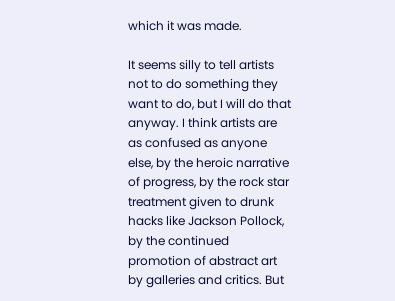which it was made.

It seems silly to tell artists not to do something they want to do, but I will do that anyway. I think artists are as confused as anyone else, by the heroic narrative of progress, by the rock star treatment given to drunk hacks like Jackson Pollock, by the continued promotion of abstract art by galleries and critics. But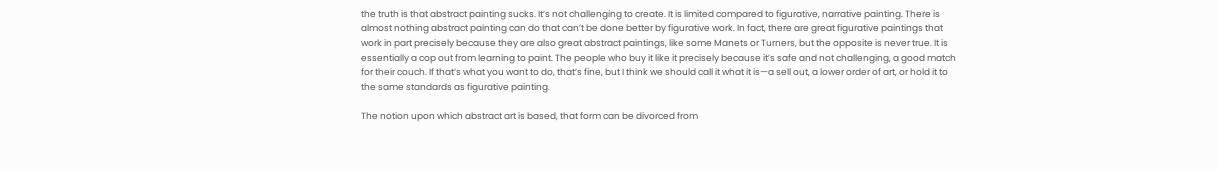the truth is that abstract painting sucks. It’s not challenging to create. It is limited compared to figurative, narrative painting. There is almost nothing abstract painting can do that can’t be done better by figurative work. In fact, there are great figurative paintings that work in part precisely because they are also great abstract paintings, like some Manets or Turners, but the opposite is never true. It is essentially a cop out from learning to paint. The people who buy it like it precisely because it’s safe and not challenging, a good match for their couch. If that’s what you want to do, that’s fine, but I think we should call it what it is—a sell out, a lower order of art, or hold it to the same standards as figurative painting.

The notion upon which abstract art is based, that form can be divorced from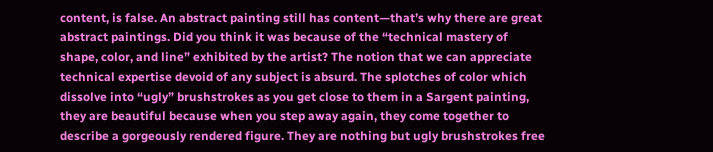content, is false. An abstract painting still has content—that’s why there are great abstract paintings. Did you think it was because of the “technical mastery of shape, color, and line” exhibited by the artist? The notion that we can appreciate technical expertise devoid of any subject is absurd. The splotches of color which dissolve into “ugly” brushstrokes as you get close to them in a Sargent painting, they are beautiful because when you step away again, they come together to describe a gorgeously rendered figure. They are nothing but ugly brushstrokes free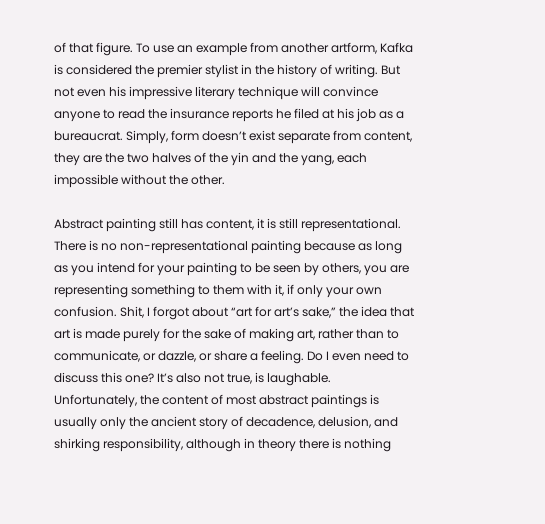of that figure. To use an example from another artform, Kafka is considered the premier stylist in the history of writing. But not even his impressive literary technique will convince anyone to read the insurance reports he filed at his job as a bureaucrat. Simply, form doesn’t exist separate from content, they are the two halves of the yin and the yang, each impossible without the other.

Abstract painting still has content, it is still representational. There is no non-representational painting because as long as you intend for your painting to be seen by others, you are representing something to them with it, if only your own confusion. Shit, I forgot about “art for art’s sake,” the idea that art is made purely for the sake of making art, rather than to communicate, or dazzle, or share a feeling. Do I even need to discuss this one? It’s also not true, is laughable. Unfortunately, the content of most abstract paintings is usually only the ancient story of decadence, delusion, and shirking responsibility, although in theory there is nothing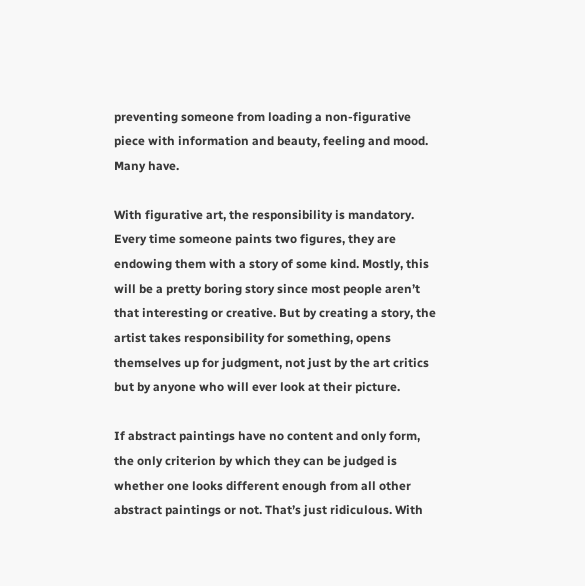preventing someone from loading a non-figurative piece with information and beauty, feeling and mood. Many have.

With figurative art, the responsibility is mandatory. Every time someone paints two figures, they are endowing them with a story of some kind. Mostly, this will be a pretty boring story since most people aren’t that interesting or creative. But by creating a story, the artist takes responsibility for something, opens themselves up for judgment, not just by the art critics but by anyone who will ever look at their picture.

If abstract paintings have no content and only form, the only criterion by which they can be judged is whether one looks different enough from all other abstract paintings or not. That’s just ridiculous. With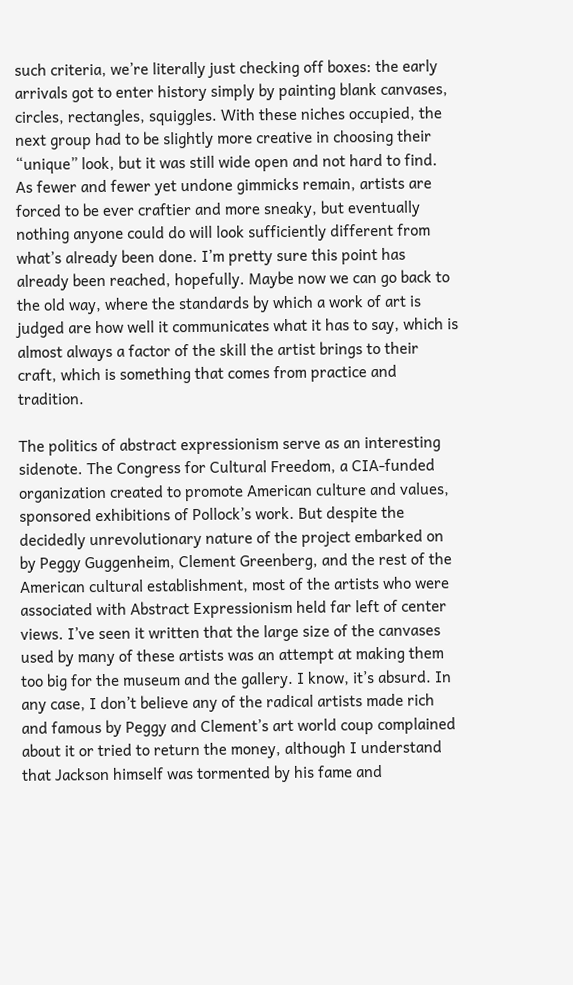such criteria, we’re literally just checking off boxes: the early arrivals got to enter history simply by painting blank canvases, circles, rectangles, squiggles. With these niches occupied, the next group had to be slightly more creative in choosing their “unique” look, but it was still wide open and not hard to find. As fewer and fewer yet undone gimmicks remain, artists are forced to be ever craftier and more sneaky, but eventually nothing anyone could do will look sufficiently different from what’s already been done. I’m pretty sure this point has already been reached, hopefully. Maybe now we can go back to the old way, where the standards by which a work of art is judged are how well it communicates what it has to say, which is almost always a factor of the skill the artist brings to their craft, which is something that comes from practice and tradition.

The politics of abstract expressionism serve as an interesting sidenote. The Congress for Cultural Freedom, a CIA-funded organization created to promote American culture and values, sponsored exhibitions of Pollock’s work. But despite the decidedly unrevolutionary nature of the project embarked on by Peggy Guggenheim, Clement Greenberg, and the rest of the American cultural establishment, most of the artists who were associated with Abstract Expressionism held far left of center views. I’ve seen it written that the large size of the canvases used by many of these artists was an attempt at making them too big for the museum and the gallery. I know, it’s absurd. In any case, I don’t believe any of the radical artists made rich and famous by Peggy and Clement’s art world coup complained about it or tried to return the money, although I understand that Jackson himself was tormented by his fame and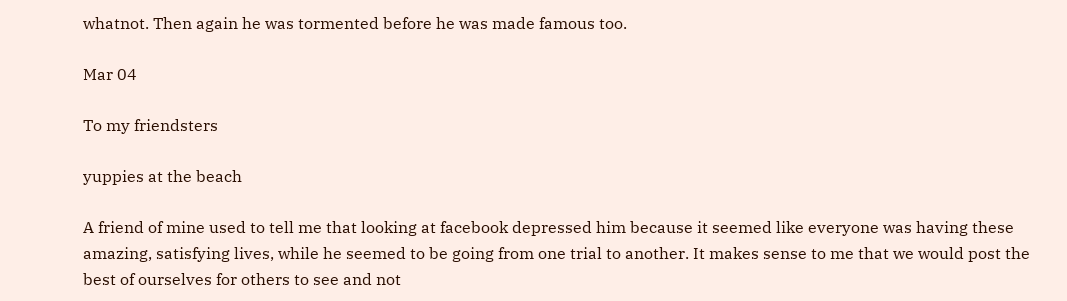whatnot. Then again he was tormented before he was made famous too.

Mar 04

To my friendsters

yuppies at the beach

A friend of mine used to tell me that looking at facebook depressed him because it seemed like everyone was having these amazing, satisfying lives, while he seemed to be going from one trial to another. It makes sense to me that we would post the best of ourselves for others to see and not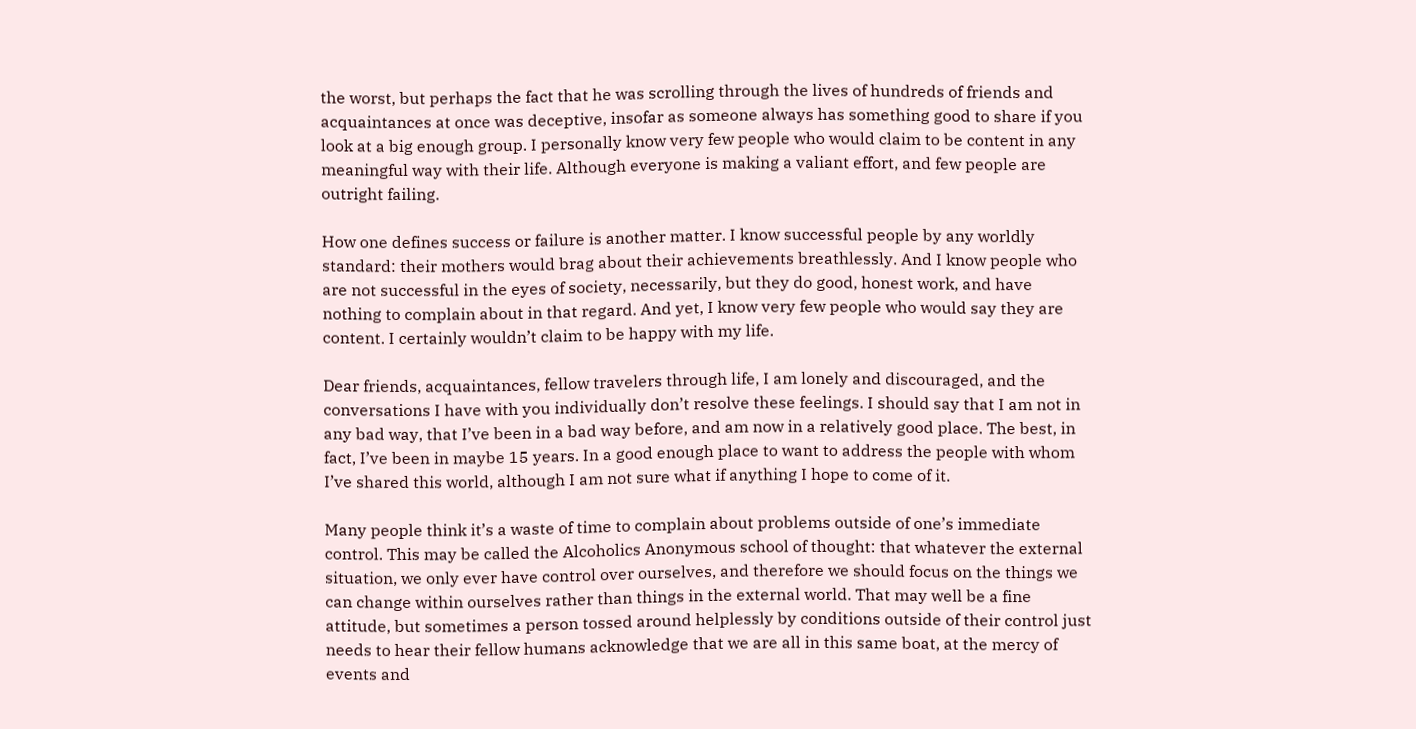the worst, but perhaps the fact that he was scrolling through the lives of hundreds of friends and acquaintances at once was deceptive, insofar as someone always has something good to share if you look at a big enough group. I personally know very few people who would claim to be content in any meaningful way with their life. Although everyone is making a valiant effort, and few people are outright failing.

How one defines success or failure is another matter. I know successful people by any worldly standard: their mothers would brag about their achievements breathlessly. And I know people who are not successful in the eyes of society, necessarily, but they do good, honest work, and have nothing to complain about in that regard. And yet, I know very few people who would say they are content. I certainly wouldn’t claim to be happy with my life.

Dear friends, acquaintances, fellow travelers through life, I am lonely and discouraged, and the conversations I have with you individually don’t resolve these feelings. I should say that I am not in any bad way, that I’ve been in a bad way before, and am now in a relatively good place. The best, in fact, I’ve been in maybe 15 years. In a good enough place to want to address the people with whom I’ve shared this world, although I am not sure what if anything I hope to come of it.

Many people think it’s a waste of time to complain about problems outside of one’s immediate control. This may be called the Alcoholics Anonymous school of thought: that whatever the external situation, we only ever have control over ourselves, and therefore we should focus on the things we can change within ourselves rather than things in the external world. That may well be a fine attitude, but sometimes a person tossed around helplessly by conditions outside of their control just needs to hear their fellow humans acknowledge that we are all in this same boat, at the mercy of events and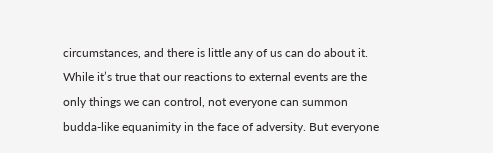circumstances, and there is little any of us can do about it. While it’s true that our reactions to external events are the only things we can control, not everyone can summon budda-like equanimity in the face of adversity. But everyone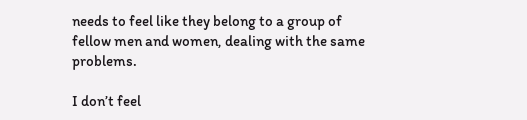needs to feel like they belong to a group of fellow men and women, dealing with the same problems.

I don’t feel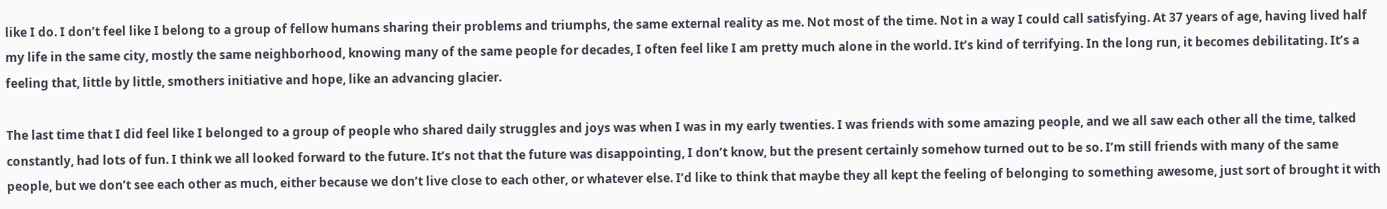like I do. I don’t feel like I belong to a group of fellow humans sharing their problems and triumphs, the same external reality as me. Not most of the time. Not in a way I could call satisfying. At 37 years of age, having lived half my life in the same city, mostly the same neighborhood, knowing many of the same people for decades, I often feel like I am pretty much alone in the world. It’s kind of terrifying. In the long run, it becomes debilitating. It’s a feeling that, little by little, smothers initiative and hope, like an advancing glacier.

The last time that I did feel like I belonged to a group of people who shared daily struggles and joys was when I was in my early twenties. I was friends with some amazing people, and we all saw each other all the time, talked constantly, had lots of fun. I think we all looked forward to the future. It’s not that the future was disappointing, I don’t know, but the present certainly somehow turned out to be so. I’m still friends with many of the same people, but we don’t see each other as much, either because we don’t live close to each other, or whatever else. I’d like to think that maybe they all kept the feeling of belonging to something awesome, just sort of brought it with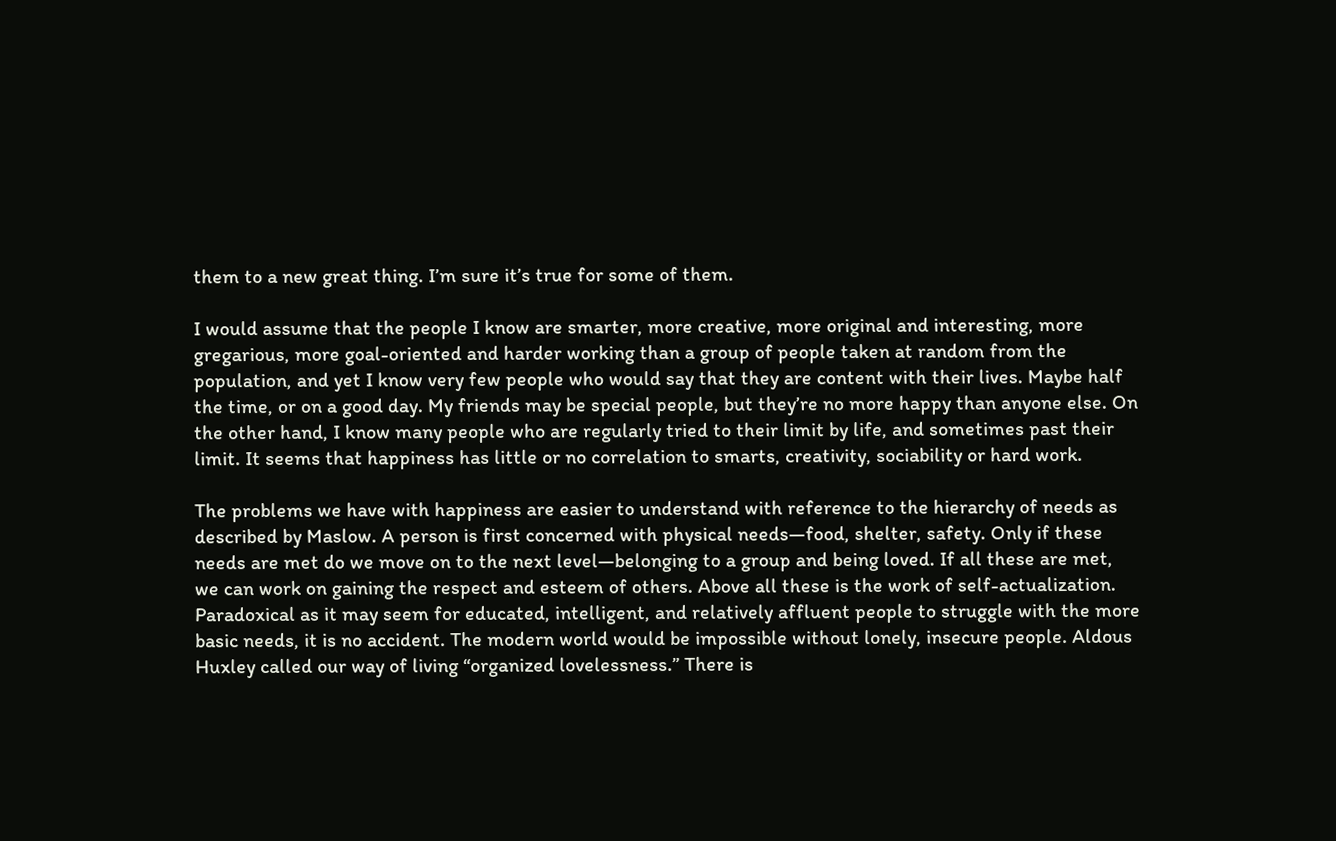them to a new great thing. I’m sure it’s true for some of them.

I would assume that the people I know are smarter, more creative, more original and interesting, more gregarious, more goal-oriented and harder working than a group of people taken at random from the population, and yet I know very few people who would say that they are content with their lives. Maybe half the time, or on a good day. My friends may be special people, but they’re no more happy than anyone else. On the other hand, I know many people who are regularly tried to their limit by life, and sometimes past their limit. It seems that happiness has little or no correlation to smarts, creativity, sociability or hard work.

The problems we have with happiness are easier to understand with reference to the hierarchy of needs as described by Maslow. A person is first concerned with physical needs—food, shelter, safety. Only if these needs are met do we move on to the next level—belonging to a group and being loved. If all these are met, we can work on gaining the respect and esteem of others. Above all these is the work of self-actualization. Paradoxical as it may seem for educated, intelligent, and relatively affluent people to struggle with the more basic needs, it is no accident. The modern world would be impossible without lonely, insecure people. Aldous Huxley called our way of living “organized lovelessness.” There is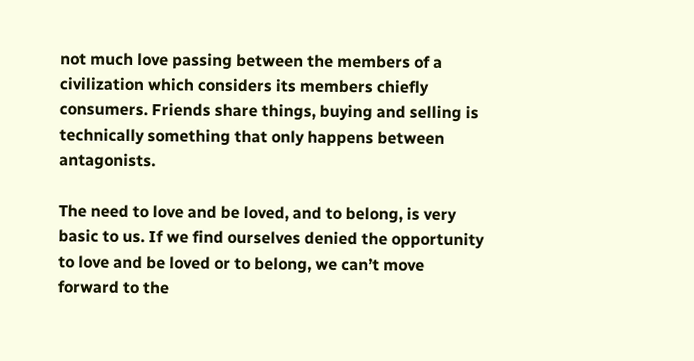not much love passing between the members of a civilization which considers its members chiefly consumers. Friends share things, buying and selling is technically something that only happens between antagonists.

The need to love and be loved, and to belong, is very basic to us. If we find ourselves denied the opportunity to love and be loved or to belong, we can’t move forward to the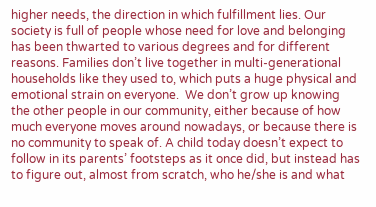higher needs, the direction in which fulfillment lies. Our society is full of people whose need for love and belonging has been thwarted to various degrees and for different reasons. Families don’t live together in multi-generational households like they used to, which puts a huge physical and emotional strain on everyone.  We don’t grow up knowing the other people in our community, either because of how much everyone moves around nowadays, or because there is no community to speak of. A child today doesn’t expect to follow in its parents’ footsteps as it once did, but instead has to figure out, almost from scratch, who he/she is and what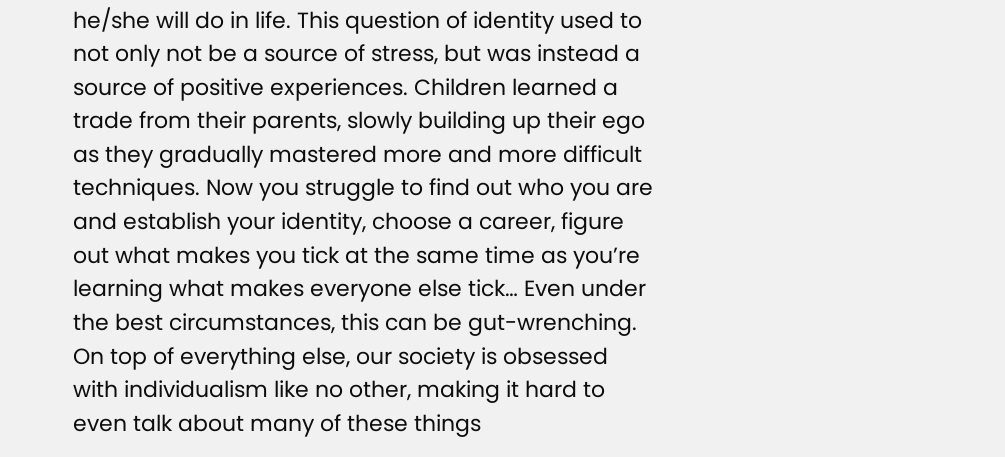he/she will do in life. This question of identity used to not only not be a source of stress, but was instead a source of positive experiences. Children learned a trade from their parents, slowly building up their ego as they gradually mastered more and more difficult techniques. Now you struggle to find out who you are and establish your identity, choose a career, figure out what makes you tick at the same time as you’re learning what makes everyone else tick… Even under the best circumstances, this can be gut-wrenching. On top of everything else, our society is obsessed with individualism like no other, making it hard to even talk about many of these things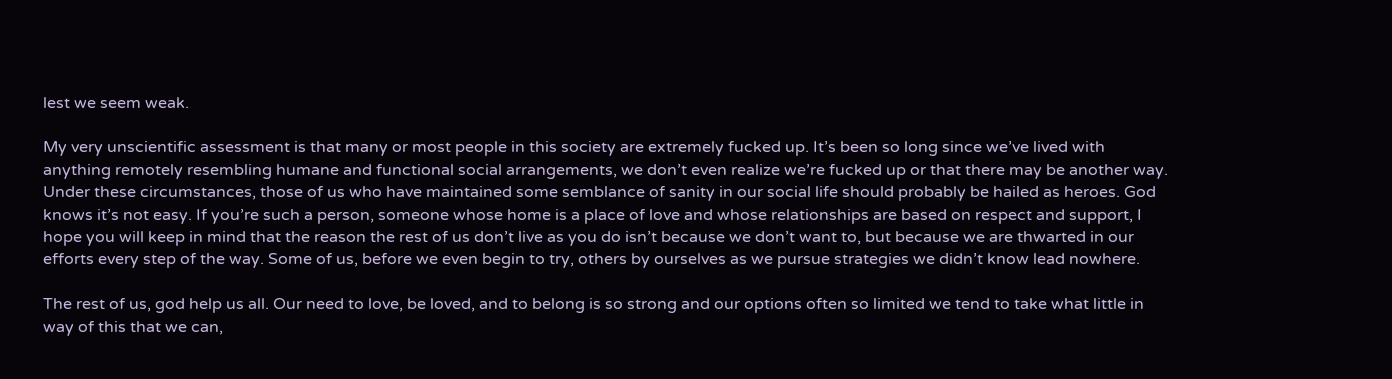lest we seem weak.

My very unscientific assessment is that many or most people in this society are extremely fucked up. It’s been so long since we’ve lived with anything remotely resembling humane and functional social arrangements, we don’t even realize we’re fucked up or that there may be another way. Under these circumstances, those of us who have maintained some semblance of sanity in our social life should probably be hailed as heroes. God knows it’s not easy. If you’re such a person, someone whose home is a place of love and whose relationships are based on respect and support, I hope you will keep in mind that the reason the rest of us don’t live as you do isn’t because we don’t want to, but because we are thwarted in our efforts every step of the way. Some of us, before we even begin to try, others by ourselves as we pursue strategies we didn’t know lead nowhere.

The rest of us, god help us all. Our need to love, be loved, and to belong is so strong and our options often so limited we tend to take what little in way of this that we can,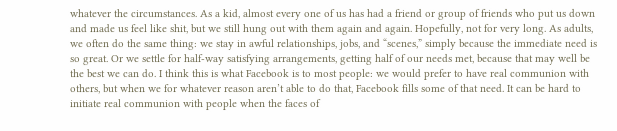whatever the circumstances. As a kid, almost every one of us has had a friend or group of friends who put us down and made us feel like shit, but we still hung out with them again and again. Hopefully, not for very long. As adults, we often do the same thing: we stay in awful relationships, jobs, and “scenes,” simply because the immediate need is so great. Or we settle for half-way satisfying arrangements, getting half of our needs met, because that may well be the best we can do. I think this is what Facebook is to most people: we would prefer to have real communion with others, but when we for whatever reason aren’t able to do that, Facebook fills some of that need. It can be hard to initiate real communion with people when the faces of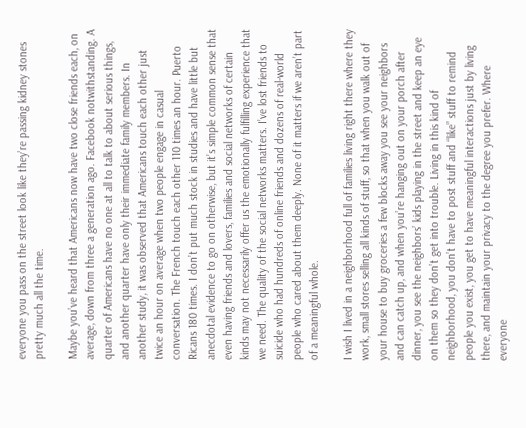everyone you pass on the street look like they’re passing kidney stones pretty much all the time.

Maybe you’ve heard that Americans now have two close friends each, on average, down from three a generation ago. Facebook notwithstanding. A quarter of Americans have no one at all to talk to about serious things, and another quarter have only their immediate family members. In another study, it was observed that Americans touch each other just twice an hour on average when two people engage in casual conversation. The French touch each other 110 times an hour. Puerto Ricans 180 times. I don’t put much stock in studies and have little but anecdotal evidence to go on otherwise, but it’s simple common sense that even having friends and lovers, families and social networks of certain kinds may not necessarily offer us the emotionally fulfilling experience that we need. The quality of the social networks matters. I’ve lost friends to suicide who had hundreds of online friends and dozens of real-world people who cared about them deeply. None of it matters if we aren’t part of a meaningful whole.

I wish I lived in a neighborhood full of families living right there where they work, small stores selling all kinds of stuff, so that when you walk out of your house to buy groceries a few blocks away you see your neighbors and can catch up, and when you’re hanging out on your porch after dinner, you see the neighbors’ kids playing in the street and keep an eye on them so they don’t get into trouble. Living in this kind of neighborhood, you don’t have to post stuff and “like” stuff to remind people you exist, you get to have meaningful interactions just by living there, and maintain your privacy to the degree you prefer. Where everyone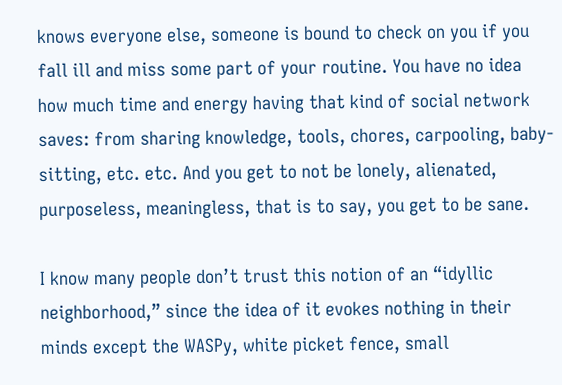knows everyone else, someone is bound to check on you if you fall ill and miss some part of your routine. You have no idea how much time and energy having that kind of social network saves: from sharing knowledge, tools, chores, carpooling, baby-sitting, etc. etc. And you get to not be lonely, alienated, purposeless, meaningless, that is to say, you get to be sane.

I know many people don’t trust this notion of an “idyllic neighborhood,” since the idea of it evokes nothing in their minds except the WASPy, white picket fence, small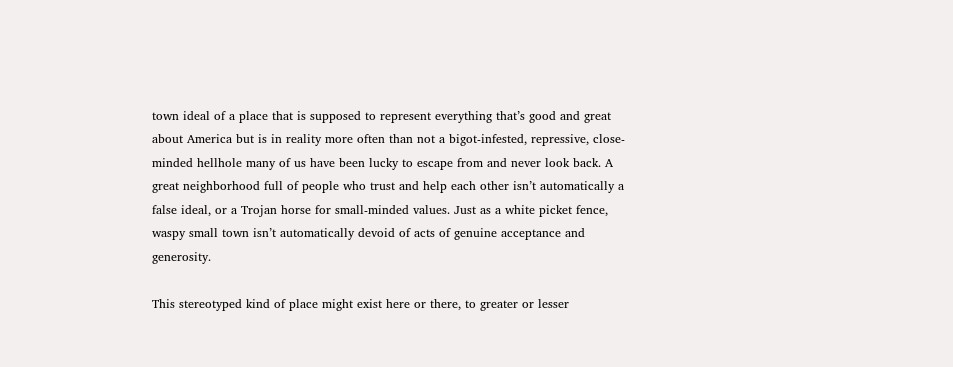town ideal of a place that is supposed to represent everything that’s good and great about America but is in reality more often than not a bigot-infested, repressive, close-minded hellhole many of us have been lucky to escape from and never look back. A great neighborhood full of people who trust and help each other isn’t automatically a false ideal, or a Trojan horse for small-minded values. Just as a white picket fence, waspy small town isn’t automatically devoid of acts of genuine acceptance and generosity.

This stereotyped kind of place might exist here or there, to greater or lesser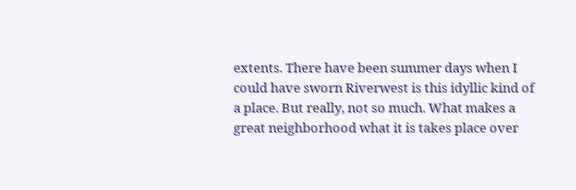extents. There have been summer days when I could have sworn Riverwest is this idyllic kind of a place. But really, not so much. What makes a great neighborhood what it is takes place over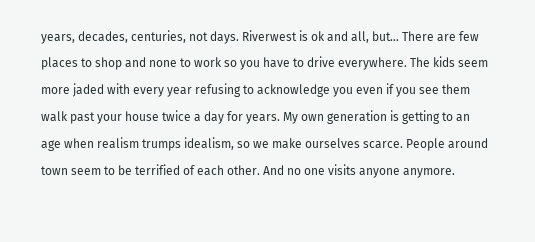years, decades, centuries, not days. Riverwest is ok and all, but… There are few places to shop and none to work so you have to drive everywhere. The kids seem more jaded with every year refusing to acknowledge you even if you see them walk past your house twice a day for years. My own generation is getting to an age when realism trumps idealism, so we make ourselves scarce. People around town seem to be terrified of each other. And no one visits anyone anymore.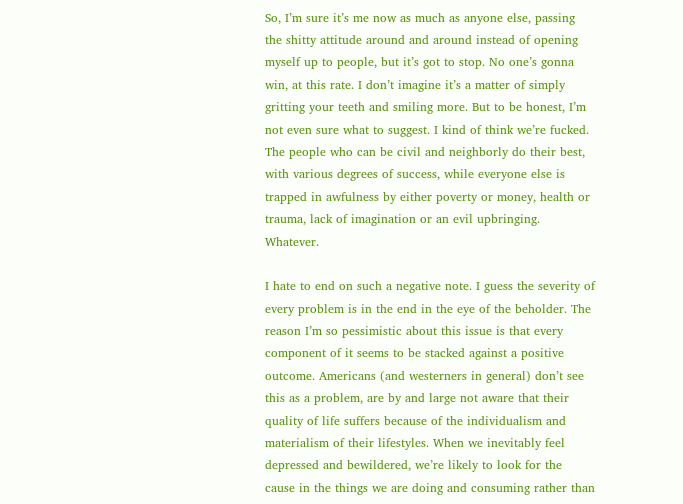So, I’m sure it’s me now as much as anyone else, passing the shitty attitude around and around instead of opening myself up to people, but it’s got to stop. No one’s gonna win, at this rate. I don’t imagine it’s a matter of simply gritting your teeth and smiling more. But to be honest, I’m not even sure what to suggest. I kind of think we’re fucked. The people who can be civil and neighborly do their best, with various degrees of success, while everyone else is trapped in awfulness by either poverty or money, health or trauma, lack of imagination or an evil upbringing. Whatever.

I hate to end on such a negative note. I guess the severity of every problem is in the end in the eye of the beholder. The reason I’m so pessimistic about this issue is that every component of it seems to be stacked against a positive outcome. Americans (and westerners in general) don’t see this as a problem, are by and large not aware that their quality of life suffers because of the individualism and materialism of their lifestyles. When we inevitably feel depressed and bewildered, we’re likely to look for the cause in the things we are doing and consuming rather than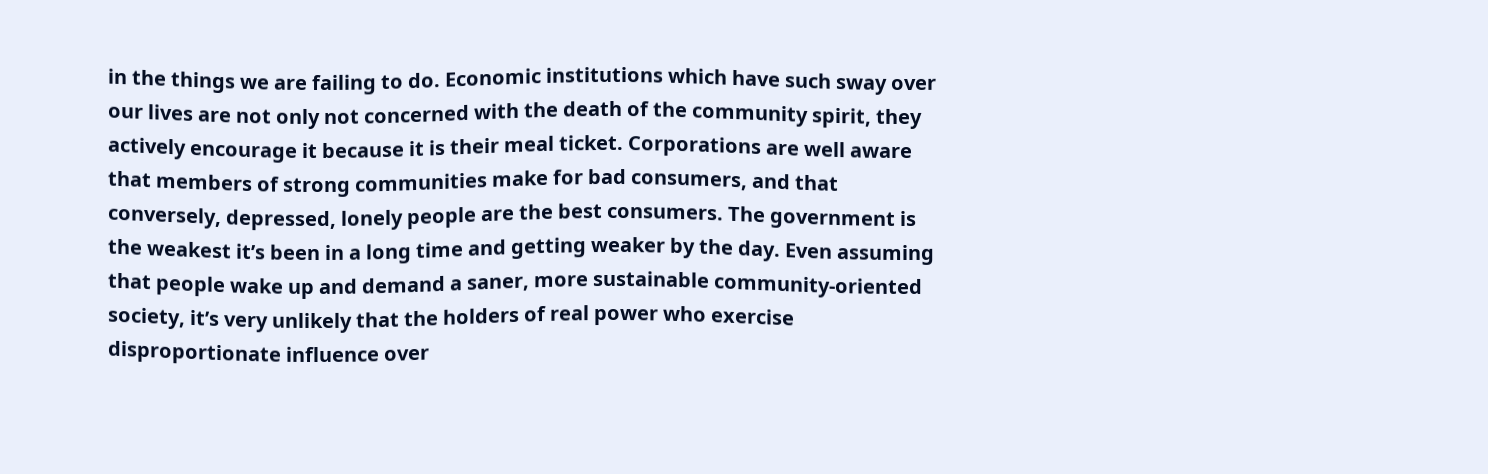in the things we are failing to do. Economic institutions which have such sway over our lives are not only not concerned with the death of the community spirit, they actively encourage it because it is their meal ticket. Corporations are well aware that members of strong communities make for bad consumers, and that conversely, depressed, lonely people are the best consumers. The government is the weakest it’s been in a long time and getting weaker by the day. Even assuming that people wake up and demand a saner, more sustainable community-oriented society, it’s very unlikely that the holders of real power who exercise disproportionate influence over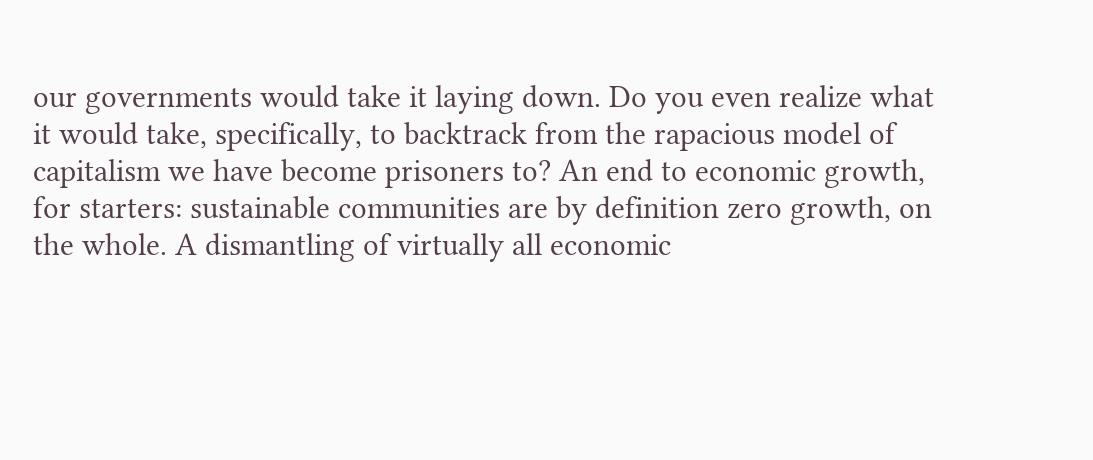our governments would take it laying down. Do you even realize what it would take, specifically, to backtrack from the rapacious model of capitalism we have become prisoners to? An end to economic growth, for starters: sustainable communities are by definition zero growth, on the whole. A dismantling of virtually all economic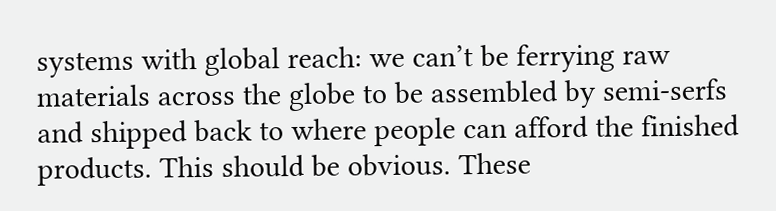systems with global reach: we can’t be ferrying raw materials across the globe to be assembled by semi-serfs and shipped back to where people can afford the finished products. This should be obvious. These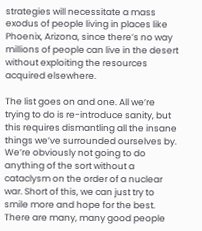strategies will necessitate a mass exodus of people living in places like Phoenix, Arizona, since there’s no way millions of people can live in the desert without exploiting the resources acquired elsewhere.

The list goes on and one. All we’re trying to do is re-introduce sanity, but this requires dismantling all the insane things we’ve surrounded ourselves by. We’re obviously not going to do anything of the sort without a cataclysm on the order of a nuclear war. Short of this, we can just try to smile more and hope for the best. There are many, many good people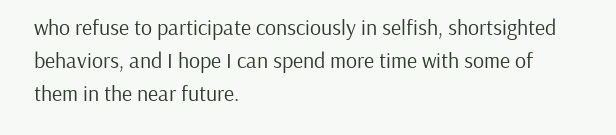who refuse to participate consciously in selfish, shortsighted behaviors, and I hope I can spend more time with some of them in the near future.